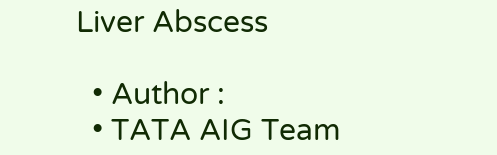Liver Abscess

  • Author :
  • TATA AIG Team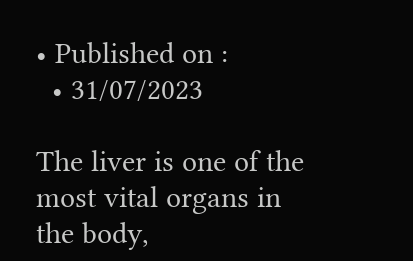• Published on :
  • 31/07/2023

The liver is one of the most vital organs in the body,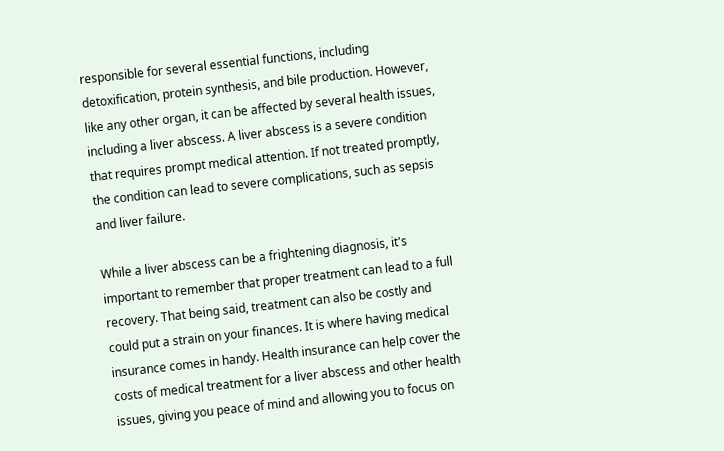responsible for several essential functions, including detoxification, protein synthesis, and bile production. However, like any other organ, it can be affected by several health issues, including a liver abscess. A liver abscess is a severe condition that requires prompt medical attention. If not treated promptly, the condition can lead to severe complications, such as sepsis and liver failure.

While a liver abscess can be a frightening diagnosis, it's important to remember that proper treatment can lead to a full recovery. That being said, treatment can also be costly and could put a strain on your finances. It is where having medical insurance comes in handy. Health insurance can help cover the costs of medical treatment for a liver abscess and other health issues, giving you peace of mind and allowing you to focus on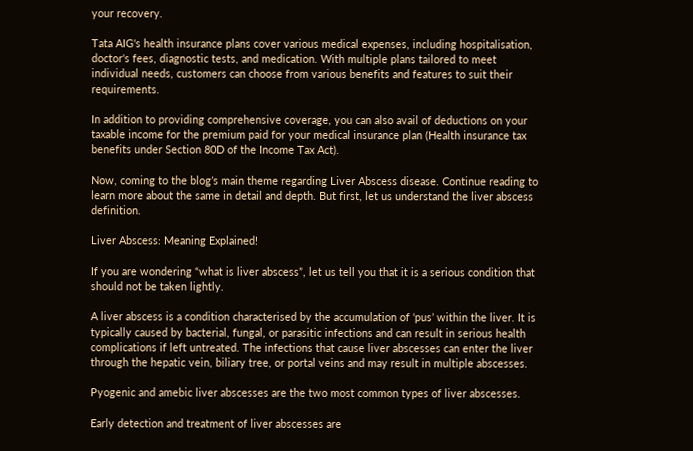your recovery.

Tata AIG's health insurance plans cover various medical expenses, including hospitalisation, doctor's fees, diagnostic tests, and medication. With multiple plans tailored to meet individual needs, customers can choose from various benefits and features to suit their requirements.

In addition to providing comprehensive coverage, you can also avail of deductions on your taxable income for the premium paid for your medical insurance plan (Health insurance tax benefits under Section 80D of the Income Tax Act).

Now, coming to the blog’s main theme regarding Liver Abscess disease. Continue reading to learn more about the same in detail and depth. But first, let us understand the liver abscess definition.

Liver Abscess: Meaning Explained!

If you are wondering “what is liver abscess”, let us tell you that it is a serious condition that should not be taken lightly.

A liver abscess is a condition characterised by the accumulation of ‘pus’ within the liver. It is typically caused by bacterial, fungal, or parasitic infections and can result in serious health complications if left untreated. The infections that cause liver abscesses can enter the liver through the hepatic vein, biliary tree, or portal veins and may result in multiple abscesses.

Pyogenic and amebic liver abscesses are the two most common types of liver abscesses.

Early detection and treatment of liver abscesses are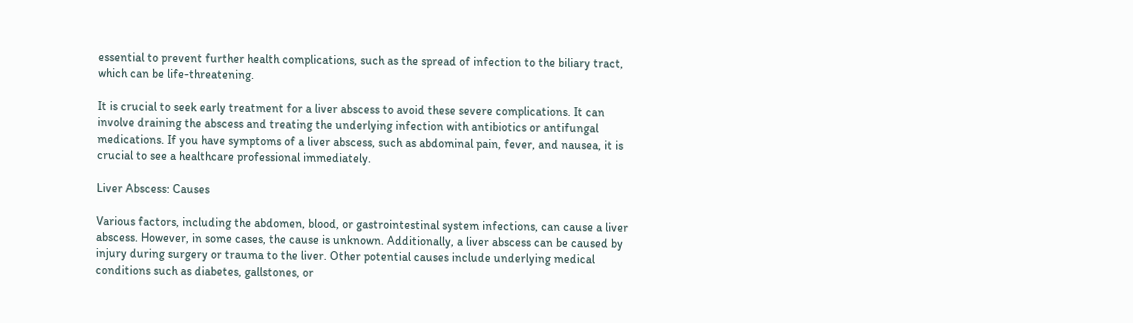essential to prevent further health complications, such as the spread of infection to the biliary tract, which can be life-threatening.

It is crucial to seek early treatment for a liver abscess to avoid these severe complications. It can involve draining the abscess and treating the underlying infection with antibiotics or antifungal medications. If you have symptoms of a liver abscess, such as abdominal pain, fever, and nausea, it is crucial to see a healthcare professional immediately.

Liver Abscess: Causes

Various factors, including the abdomen, blood, or gastrointestinal system infections, can cause a liver abscess. However, in some cases, the cause is unknown. Additionally, a liver abscess can be caused by injury during surgery or trauma to the liver. Other potential causes include underlying medical conditions such as diabetes, gallstones, or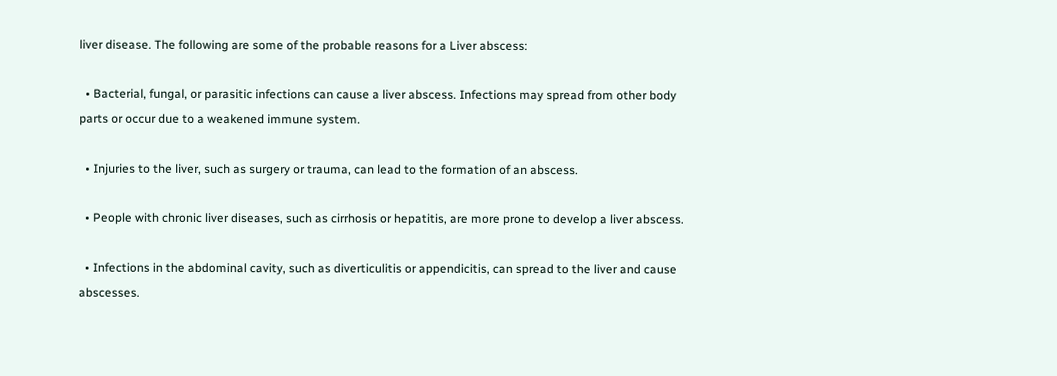liver disease. The following are some of the probable reasons for a Liver abscess:

  • Bacterial, fungal, or parasitic infections can cause a liver abscess. Infections may spread from other body parts or occur due to a weakened immune system.

  • Injuries to the liver, such as surgery or trauma, can lead to the formation of an abscess.

  • People with chronic liver diseases, such as cirrhosis or hepatitis, are more prone to develop a liver abscess.

  • Infections in the abdominal cavity, such as diverticulitis or appendicitis, can spread to the liver and cause abscesses.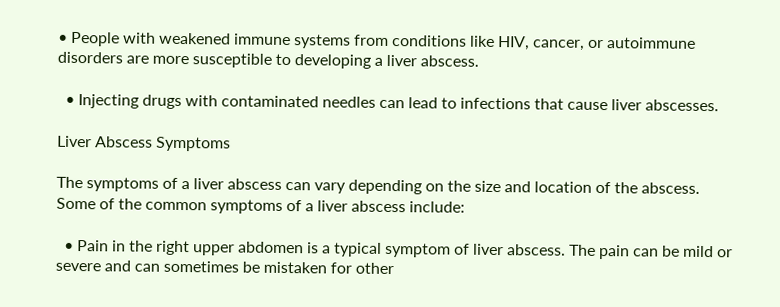• People with weakened immune systems from conditions like HIV, cancer, or autoimmune disorders are more susceptible to developing a liver abscess.

  • Injecting drugs with contaminated needles can lead to infections that cause liver abscesses.

Liver Abscess Symptoms

The symptoms of a liver abscess can vary depending on the size and location of the abscess. Some of the common symptoms of a liver abscess include:

  • Pain in the right upper abdomen is a typical symptom of liver abscess. The pain can be mild or severe and can sometimes be mistaken for other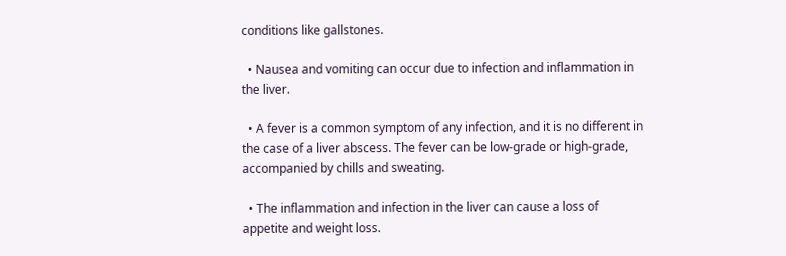conditions like gallstones.

  • Nausea and vomiting can occur due to infection and inflammation in the liver.

  • A fever is a common symptom of any infection, and it is no different in the case of a liver abscess. The fever can be low-grade or high-grade, accompanied by chills and sweating.

  • The inflammation and infection in the liver can cause a loss of appetite and weight loss.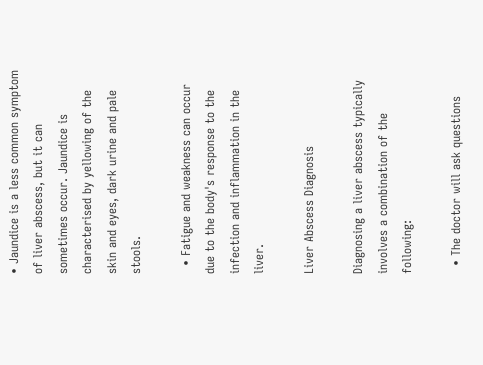• Jaundice is a less common symptom of liver abscess, but it can sometimes occur. Jaundice is characterised by yellowing of the skin and eyes, dark urine and pale stools.

  • Fatigue and weakness can occur due to the body's response to the infection and inflammation in the liver.

Liver Abscess Diagnosis

Diagnosing a liver abscess typically involves a combination of the following:

  • The doctor will ask questions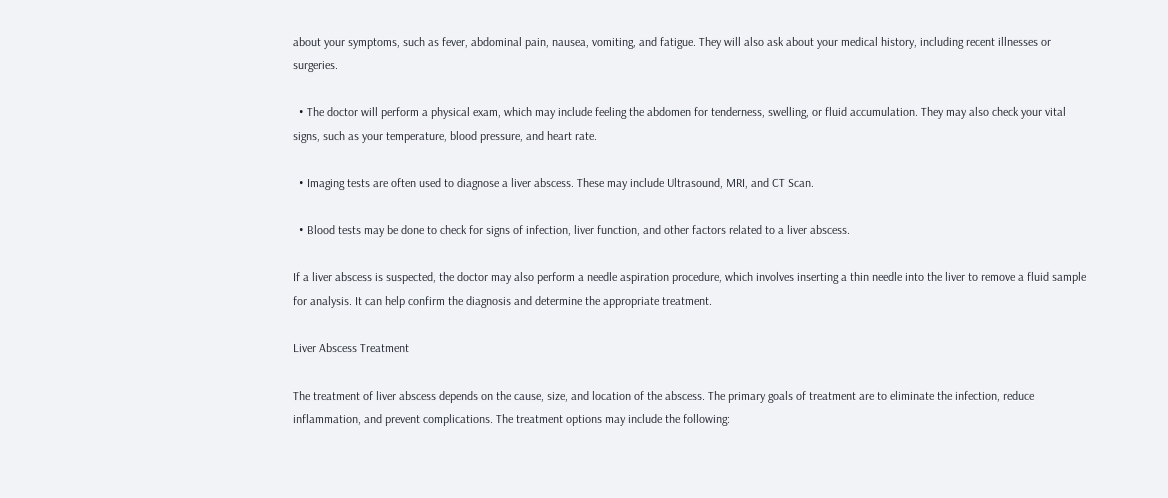about your symptoms, such as fever, abdominal pain, nausea, vomiting, and fatigue. They will also ask about your medical history, including recent illnesses or surgeries.

  • The doctor will perform a physical exam, which may include feeling the abdomen for tenderness, swelling, or fluid accumulation. They may also check your vital signs, such as your temperature, blood pressure, and heart rate.

  • Imaging tests are often used to diagnose a liver abscess. These may include Ultrasound, MRI, and CT Scan.

  • Blood tests may be done to check for signs of infection, liver function, and other factors related to a liver abscess.

If a liver abscess is suspected, the doctor may also perform a needle aspiration procedure, which involves inserting a thin needle into the liver to remove a fluid sample for analysis. It can help confirm the diagnosis and determine the appropriate treatment.

Liver Abscess Treatment

The treatment of liver abscess depends on the cause, size, and location of the abscess. The primary goals of treatment are to eliminate the infection, reduce inflammation, and prevent complications. The treatment options may include the following: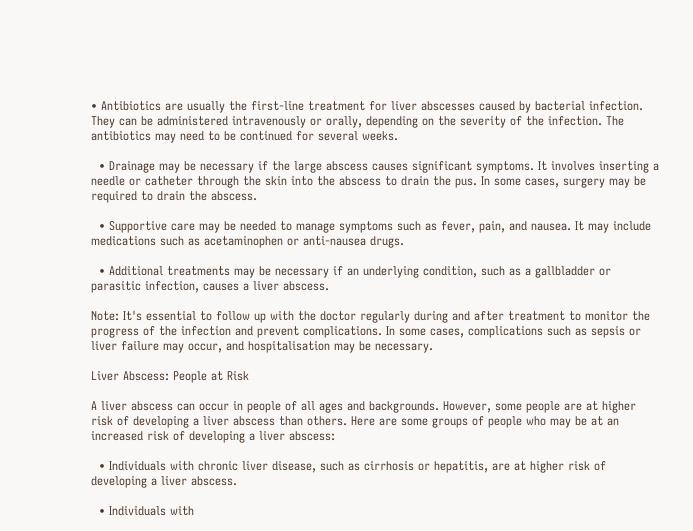• Antibiotics are usually the first-line treatment for liver abscesses caused by bacterial infection. They can be administered intravenously or orally, depending on the severity of the infection. The antibiotics may need to be continued for several weeks.

  • Drainage may be necessary if the large abscess causes significant symptoms. It involves inserting a needle or catheter through the skin into the abscess to drain the pus. In some cases, surgery may be required to drain the abscess.

  • Supportive care may be needed to manage symptoms such as fever, pain, and nausea. It may include medications such as acetaminophen or anti-nausea drugs.

  • Additional treatments may be necessary if an underlying condition, such as a gallbladder or parasitic infection, causes a liver abscess.

Note: It's essential to follow up with the doctor regularly during and after treatment to monitor the progress of the infection and prevent complications. In some cases, complications such as sepsis or liver failure may occur, and hospitalisation may be necessary.

Liver Abscess: People at Risk

A liver abscess can occur in people of all ages and backgrounds. However, some people are at higher risk of developing a liver abscess than others. Here are some groups of people who may be at an increased risk of developing a liver abscess:

  • Individuals with chronic liver disease, such as cirrhosis or hepatitis, are at higher risk of developing a liver abscess.

  • Individuals with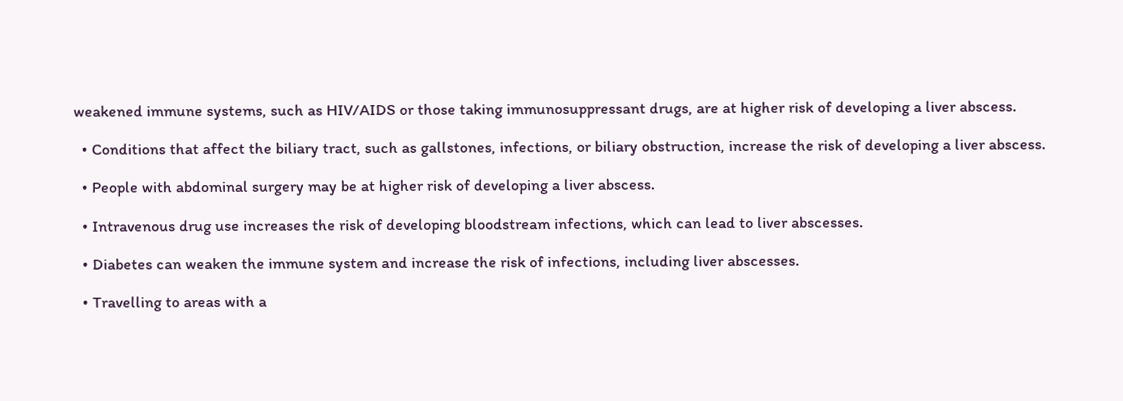weakened immune systems, such as HIV/AIDS or those taking immunosuppressant drugs, are at higher risk of developing a liver abscess.

  • Conditions that affect the biliary tract, such as gallstones, infections, or biliary obstruction, increase the risk of developing a liver abscess.

  • People with abdominal surgery may be at higher risk of developing a liver abscess.

  • Intravenous drug use increases the risk of developing bloodstream infections, which can lead to liver abscesses.

  • Diabetes can weaken the immune system and increase the risk of infections, including liver abscesses.

  • Travelling to areas with a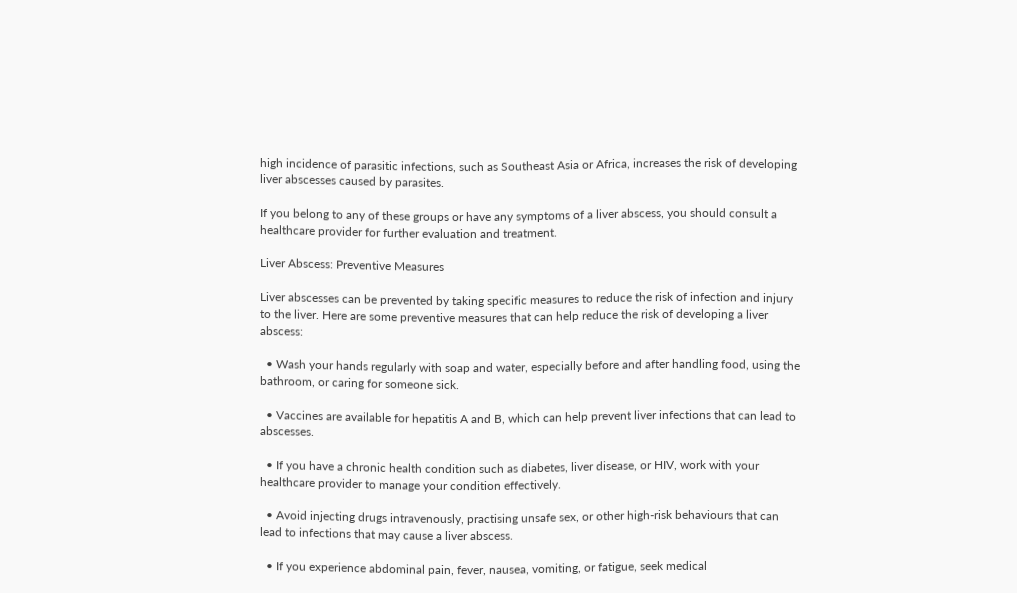high incidence of parasitic infections, such as Southeast Asia or Africa, increases the risk of developing liver abscesses caused by parasites.

If you belong to any of these groups or have any symptoms of a liver abscess, you should consult a healthcare provider for further evaluation and treatment.

Liver Abscess: Preventive Measures

Liver abscesses can be prevented by taking specific measures to reduce the risk of infection and injury to the liver. Here are some preventive measures that can help reduce the risk of developing a liver abscess:

  • Wash your hands regularly with soap and water, especially before and after handling food, using the bathroom, or caring for someone sick.

  • Vaccines are available for hepatitis A and B, which can help prevent liver infections that can lead to abscesses.

  • If you have a chronic health condition such as diabetes, liver disease, or HIV, work with your healthcare provider to manage your condition effectively.

  • Avoid injecting drugs intravenously, practising unsafe sex, or other high-risk behaviours that can lead to infections that may cause a liver abscess.

  • If you experience abdominal pain, fever, nausea, vomiting, or fatigue, seek medical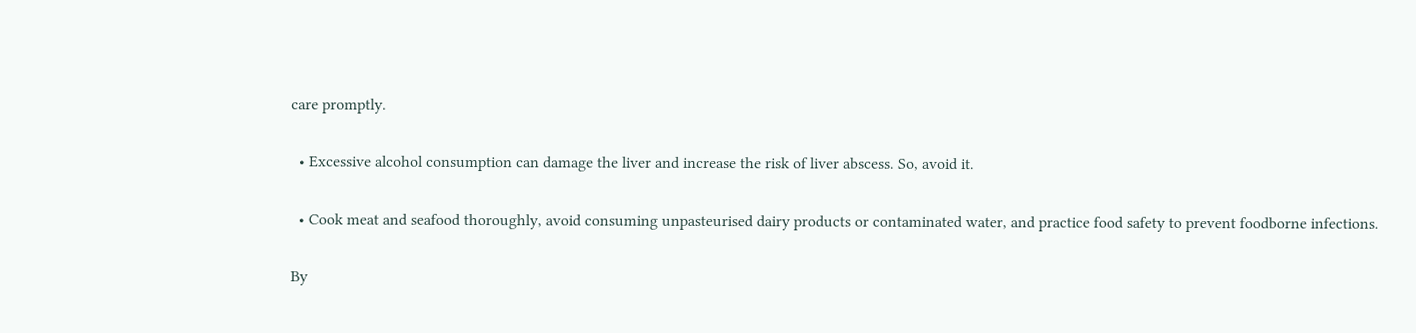care promptly.

  • Excessive alcohol consumption can damage the liver and increase the risk of liver abscess. So, avoid it.

  • Cook meat and seafood thoroughly, avoid consuming unpasteurised dairy products or contaminated water, and practice food safety to prevent foodborne infections.

By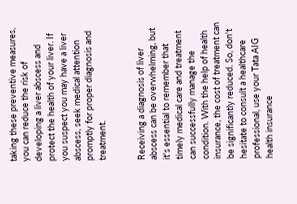taking these preventive measures, you can reduce the risk of developing a liver abscess and protect the health of your liver. If you suspect you may have a liver abscess, seek medical attention promptly for proper diagnosis and treatment.


Receiving a diagnosis of liver abscess can be overwhelming, but it's essential to remember that timely medical care and treatment can successfully manage the condition. With the help of health insurance, the cost of treatment can be significantly reduced. So, don't hesitate to consult a healthcare professional, use your Tata AIG health insurance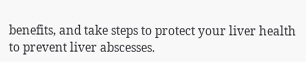benefits, and take steps to protect your liver health to prevent liver abscesses.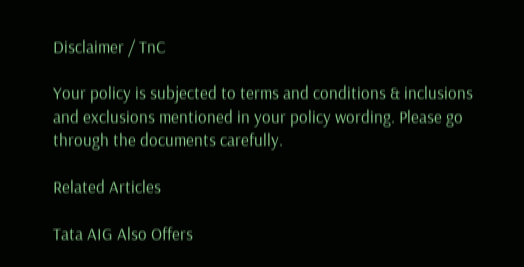Disclaimer / TnC

Your policy is subjected to terms and conditions & inclusions and exclusions mentioned in your policy wording. Please go through the documents carefully.

Related Articles

Tata AIG Also Offers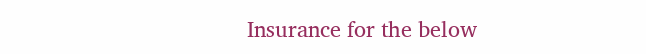Insurance for the below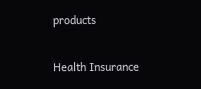products

Health Insurance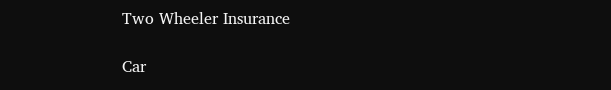Two Wheeler Insurance

Car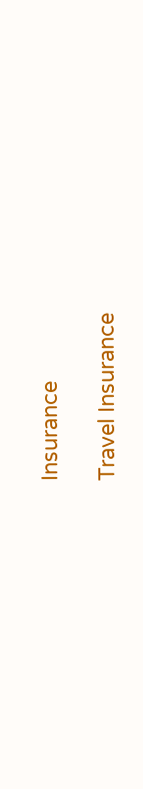Insurance

Travel Insurance